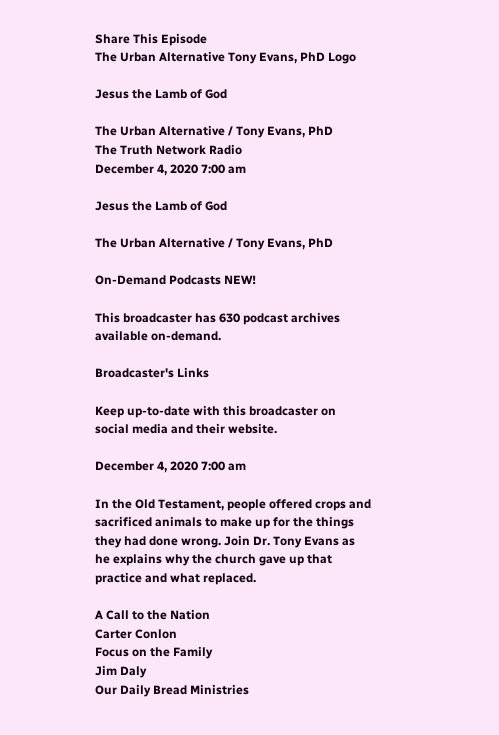Share This Episode
The Urban Alternative Tony Evans, PhD Logo

Jesus the Lamb of God

The Urban Alternative / Tony Evans, PhD
The Truth Network Radio
December 4, 2020 7:00 am

Jesus the Lamb of God

The Urban Alternative / Tony Evans, PhD

On-Demand Podcasts NEW!

This broadcaster has 630 podcast archives available on-demand.

Broadcaster's Links

Keep up-to-date with this broadcaster on social media and their website.

December 4, 2020 7:00 am

In the Old Testament, people offered crops and sacrificed animals to make up for the things they had done wrong. Join Dr. Tony Evans as he explains why the church gave up that practice and what replaced.

A Call to the Nation
Carter Conlon
Focus on the Family
Jim Daly
Our Daily Bread Ministries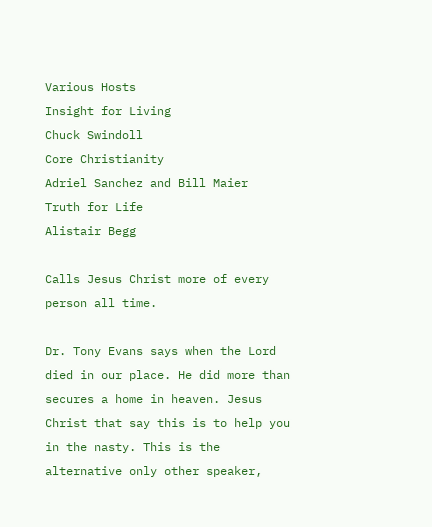Various Hosts
Insight for Living
Chuck Swindoll
Core Christianity
Adriel Sanchez and Bill Maier
Truth for Life
Alistair Begg

Calls Jesus Christ more of every person all time.

Dr. Tony Evans says when the Lord died in our place. He did more than secures a home in heaven. Jesus Christ that say this is to help you in the nasty. This is the alternative only other speaker,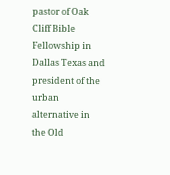pastor of Oak Cliff Bible Fellowship in Dallas Texas and president of the urban alternative in the Old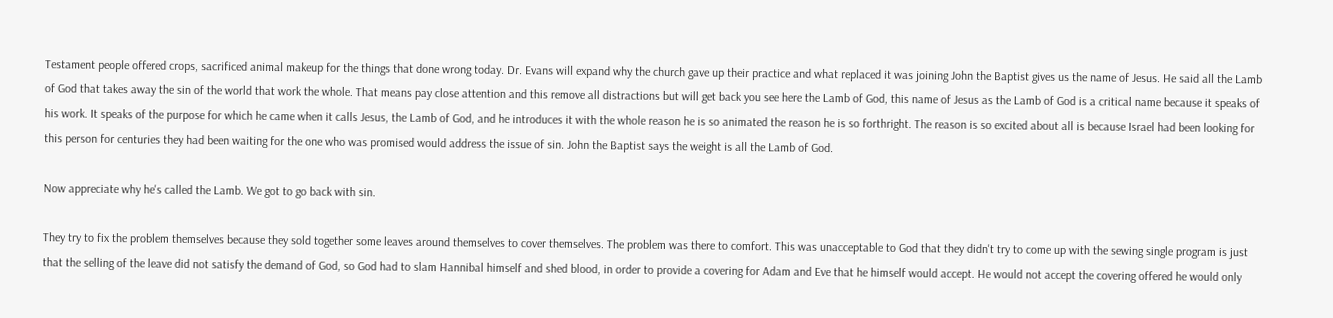Testament people offered crops, sacrificed animal makeup for the things that done wrong today. Dr. Evans will expand why the church gave up their practice and what replaced it was joining John the Baptist gives us the name of Jesus. He said all the Lamb of God that takes away the sin of the world that work the whole. That means pay close attention and this remove all distractions but will get back you see here the Lamb of God, this name of Jesus as the Lamb of God is a critical name because it speaks of his work. It speaks of the purpose for which he came when it calls Jesus, the Lamb of God, and he introduces it with the whole reason he is so animated the reason he is so forthright. The reason is so excited about all is because Israel had been looking for this person for centuries they had been waiting for the one who was promised would address the issue of sin. John the Baptist says the weight is all the Lamb of God.

Now appreciate why he's called the Lamb. We got to go back with sin.

They try to fix the problem themselves because they sold together some leaves around themselves to cover themselves. The problem was there to comfort. This was unacceptable to God that they didn't try to come up with the sewing single program is just that the selling of the leave did not satisfy the demand of God, so God had to slam Hannibal himself and shed blood, in order to provide a covering for Adam and Eve that he himself would accept. He would not accept the covering offered he would only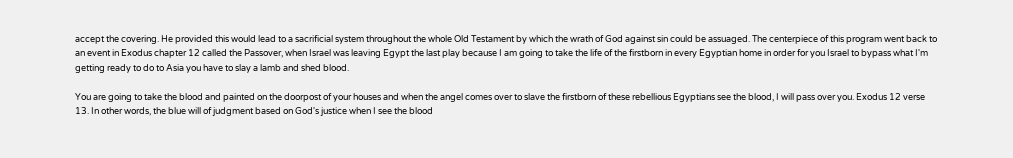accept the covering. He provided this would lead to a sacrificial system throughout the whole Old Testament by which the wrath of God against sin could be assuaged. The centerpiece of this program went back to an event in Exodus chapter 12 called the Passover, when Israel was leaving Egypt the last play because I am going to take the life of the firstborn in every Egyptian home in order for you Israel to bypass what I'm getting ready to do to Asia you have to slay a lamb and shed blood.

You are going to take the blood and painted on the doorpost of your houses and when the angel comes over to slave the firstborn of these rebellious Egyptians see the blood, I will pass over you. Exodus 12 verse 13. In other words, the blue will of judgment based on God's justice when I see the blood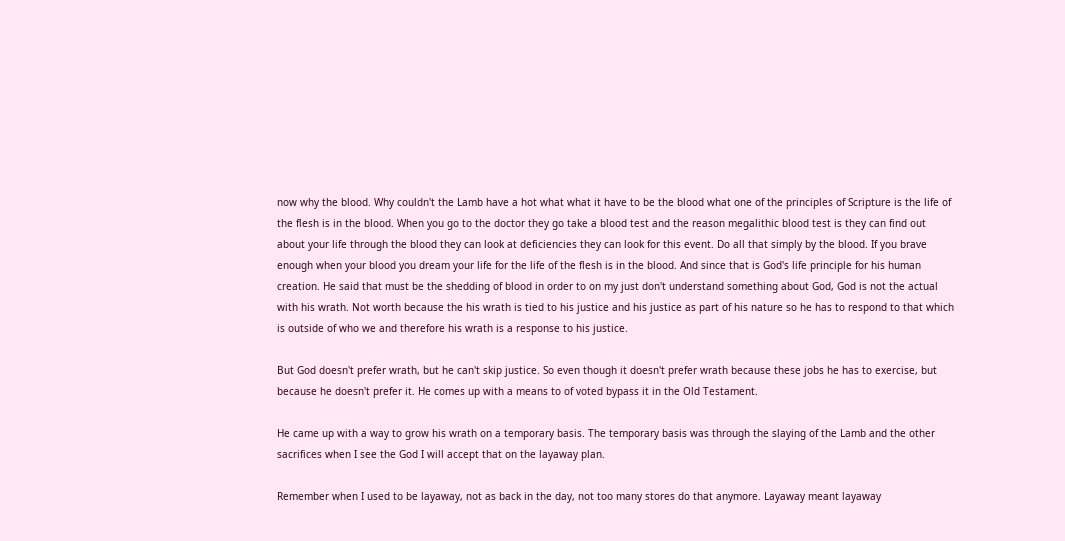now why the blood. Why couldn't the Lamb have a hot what what it have to be the blood what one of the principles of Scripture is the life of the flesh is in the blood. When you go to the doctor they go take a blood test and the reason megalithic blood test is they can find out about your life through the blood they can look at deficiencies they can look for this event. Do all that simply by the blood. If you brave enough when your blood you dream your life for the life of the flesh is in the blood. And since that is God's life principle for his human creation. He said that must be the shedding of blood in order to on my just don't understand something about God, God is not the actual with his wrath. Not worth because the his wrath is tied to his justice and his justice as part of his nature so he has to respond to that which is outside of who we and therefore his wrath is a response to his justice.

But God doesn't prefer wrath, but he can't skip justice. So even though it doesn't prefer wrath because these jobs he has to exercise, but because he doesn't prefer it. He comes up with a means to of voted bypass it in the Old Testament.

He came up with a way to grow his wrath on a temporary basis. The temporary basis was through the slaying of the Lamb and the other sacrifices when I see the God I will accept that on the layaway plan.

Remember when I used to be layaway, not as back in the day, not too many stores do that anymore. Layaway meant layaway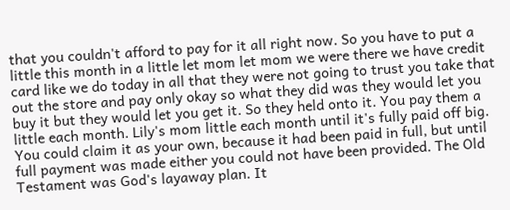that you couldn't afford to pay for it all right now. So you have to put a little this month in a little let mom let mom we were there we have credit card like we do today in all that they were not going to trust you take that out the store and pay only okay so what they did was they would let you buy it but they would let you get it. So they held onto it. You pay them a little each month. Lily's mom little each month until it's fully paid off big. You could claim it as your own, because it had been paid in full, but until full payment was made either you could not have been provided. The Old Testament was God's layaway plan. It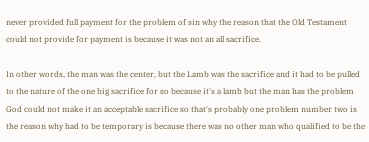never provided full payment for the problem of sin why the reason that the Old Testament could not provide for payment is because it was not an all sacrifice.

In other words, the man was the center, but the Lamb was the sacrifice and it had to be pulled to the nature of the one big sacrifice for so because it's a lamb but the man has the problem God could not make it an acceptable sacrifice so that's probably one problem number two is the reason why had to be temporary is because there was no other man who qualified to be the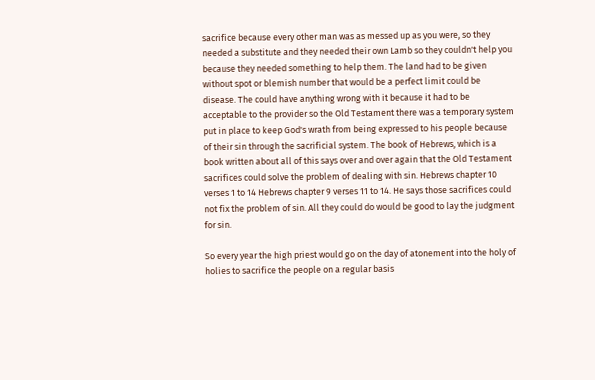sacrifice because every other man was as messed up as you were, so they needed a substitute and they needed their own Lamb so they couldn't help you because they needed something to help them. The land had to be given without spot or blemish number that would be a perfect limit could be disease. The could have anything wrong with it because it had to be acceptable to the provider so the Old Testament there was a temporary system put in place to keep God's wrath from being expressed to his people because of their sin through the sacrificial system. The book of Hebrews, which is a book written about all of this says over and over again that the Old Testament sacrifices could solve the problem of dealing with sin. Hebrews chapter 10 verses 1 to 14 Hebrews chapter 9 verses 11 to 14. He says those sacrifices could not fix the problem of sin. All they could do would be good to lay the judgment for sin.

So every year the high priest would go on the day of atonement into the holy of holies to sacrifice the people on a regular basis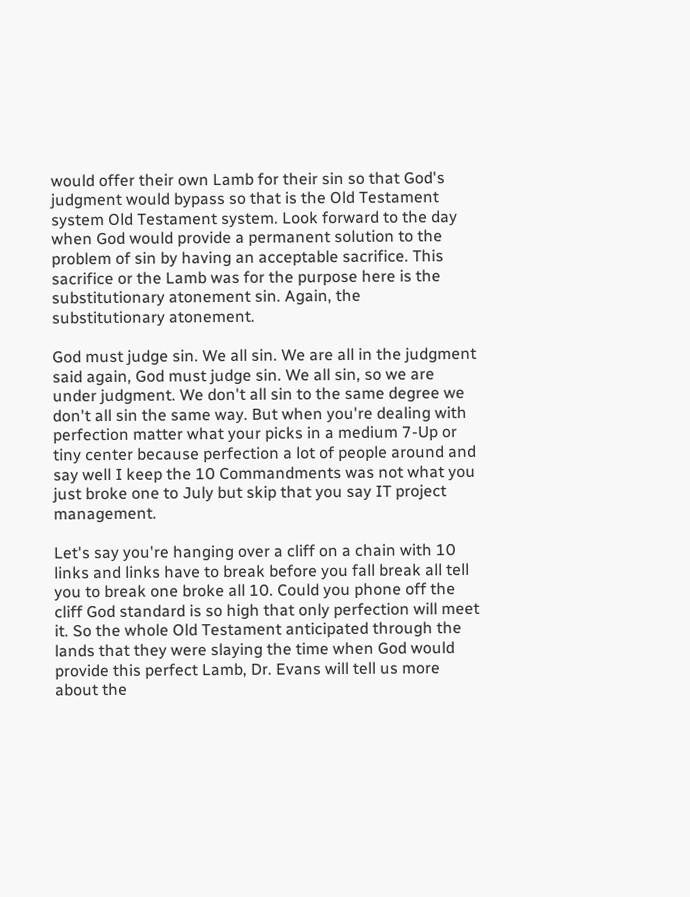would offer their own Lamb for their sin so that God's judgment would bypass so that is the Old Testament system Old Testament system. Look forward to the day when God would provide a permanent solution to the problem of sin by having an acceptable sacrifice. This sacrifice or the Lamb was for the purpose here is the substitutionary atonement sin. Again, the substitutionary atonement.

God must judge sin. We all sin. We are all in the judgment said again, God must judge sin. We all sin, so we are under judgment. We don't all sin to the same degree we don't all sin the same way. But when you're dealing with perfection matter what your picks in a medium 7-Up or tiny center because perfection a lot of people around and say well I keep the 10 Commandments was not what you just broke one to July but skip that you say IT project management.

Let's say you're hanging over a cliff on a chain with 10 links and links have to break before you fall break all tell you to break one broke all 10. Could you phone off the cliff God standard is so high that only perfection will meet it. So the whole Old Testament anticipated through the lands that they were slaying the time when God would provide this perfect Lamb, Dr. Evans will tell us more about the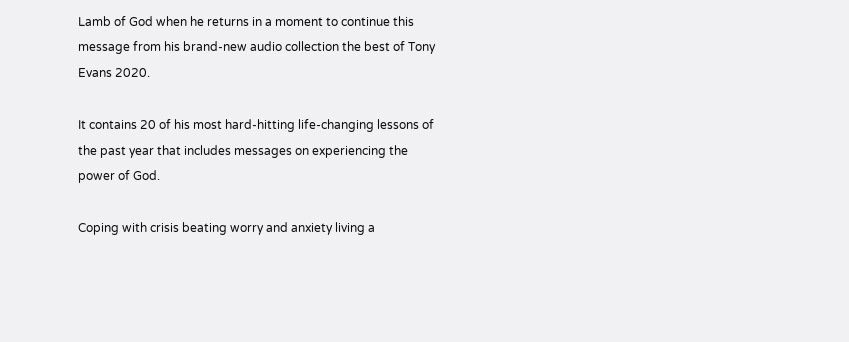Lamb of God when he returns in a moment to continue this message from his brand-new audio collection the best of Tony Evans 2020.

It contains 20 of his most hard-hitting life-changing lessons of the past year that includes messages on experiencing the power of God.

Coping with crisis beating worry and anxiety living a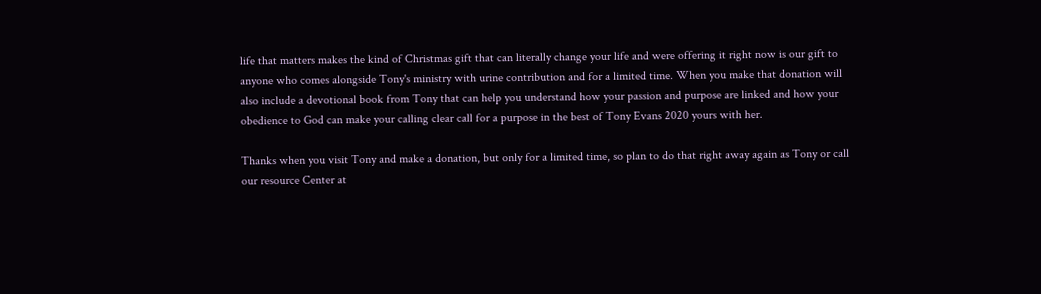life that matters makes the kind of Christmas gift that can literally change your life and were offering it right now is our gift to anyone who comes alongside Tony's ministry with urine contribution and for a limited time. When you make that donation will also include a devotional book from Tony that can help you understand how your passion and purpose are linked and how your obedience to God can make your calling clear call for a purpose in the best of Tony Evans 2020 yours with her.

Thanks when you visit Tony and make a donation, but only for a limited time, so plan to do that right away again as Tony or call our resource Center at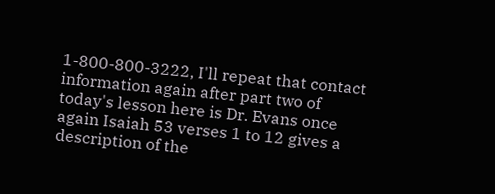1-800-800-3222, I'll repeat that contact information again after part two of today's lesson here is Dr. Evans once again Isaiah 53 verses 1 to 12 gives a description of the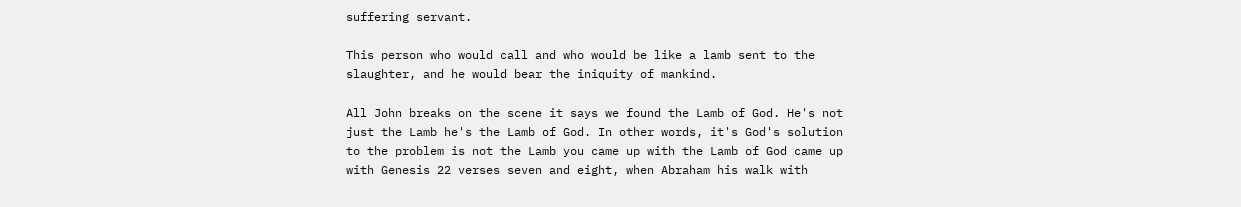suffering servant.

This person who would call and who would be like a lamb sent to the slaughter, and he would bear the iniquity of mankind.

All John breaks on the scene it says we found the Lamb of God. He's not just the Lamb he's the Lamb of God. In other words, it's God's solution to the problem is not the Lamb you came up with the Lamb of God came up with Genesis 22 verses seven and eight, when Abraham his walk with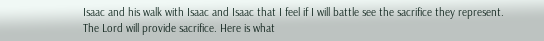Isaac and his walk with Isaac and Isaac that I feel if I will battle see the sacrifice they represent. The Lord will provide sacrifice. Here is what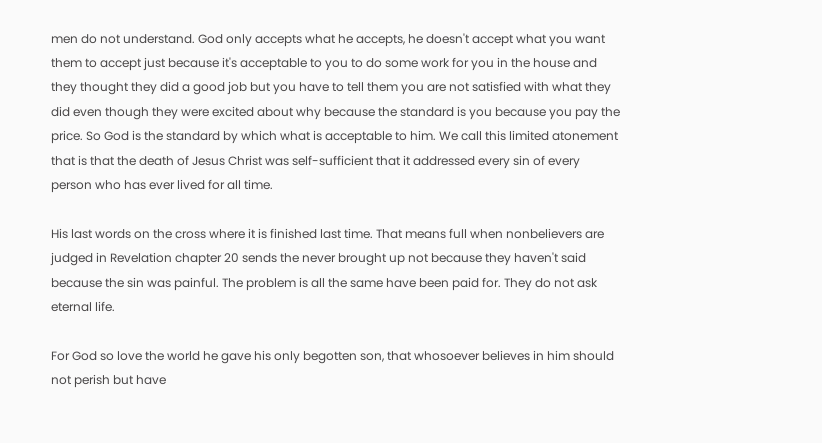men do not understand. God only accepts what he accepts, he doesn't accept what you want them to accept just because it's acceptable to you to do some work for you in the house and they thought they did a good job but you have to tell them you are not satisfied with what they did even though they were excited about why because the standard is you because you pay the price. So God is the standard by which what is acceptable to him. We call this limited atonement that is that the death of Jesus Christ was self-sufficient that it addressed every sin of every person who has ever lived for all time.

His last words on the cross where it is finished last time. That means full when nonbelievers are judged in Revelation chapter 20 sends the never brought up not because they haven't said because the sin was painful. The problem is all the same have been paid for. They do not ask eternal life.

For God so love the world he gave his only begotten son, that whosoever believes in him should not perish but have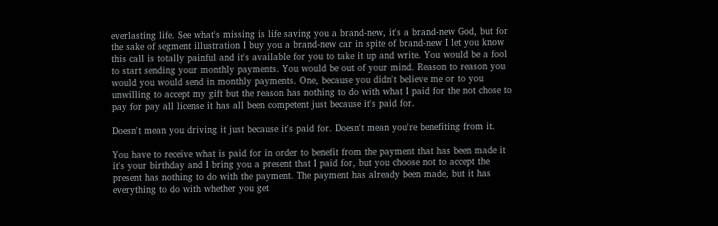everlasting life. See what's missing is life saving you a brand-new, it's a brand-new God, but for the sake of segment illustration I buy you a brand-new car in spite of brand-new I let you know this call is totally painful and it's available for you to take it up and write. You would be a fool to start sending your monthly payments. You would be out of your mind. Reason to reason you would you would send in monthly payments. One, because you didn't believe me or to you unwilling to accept my gift but the reason has nothing to do with what I paid for the not chose to pay for pay all license it has all been competent just because it's paid for.

Doesn't mean you driving it just because it's paid for. Doesn't mean you're benefiting from it.

You have to receive what is paid for in order to benefit from the payment that has been made it it's your birthday and I bring you a present that I paid for, but you choose not to accept the present has nothing to do with the payment. The payment has already been made, but it has everything to do with whether you get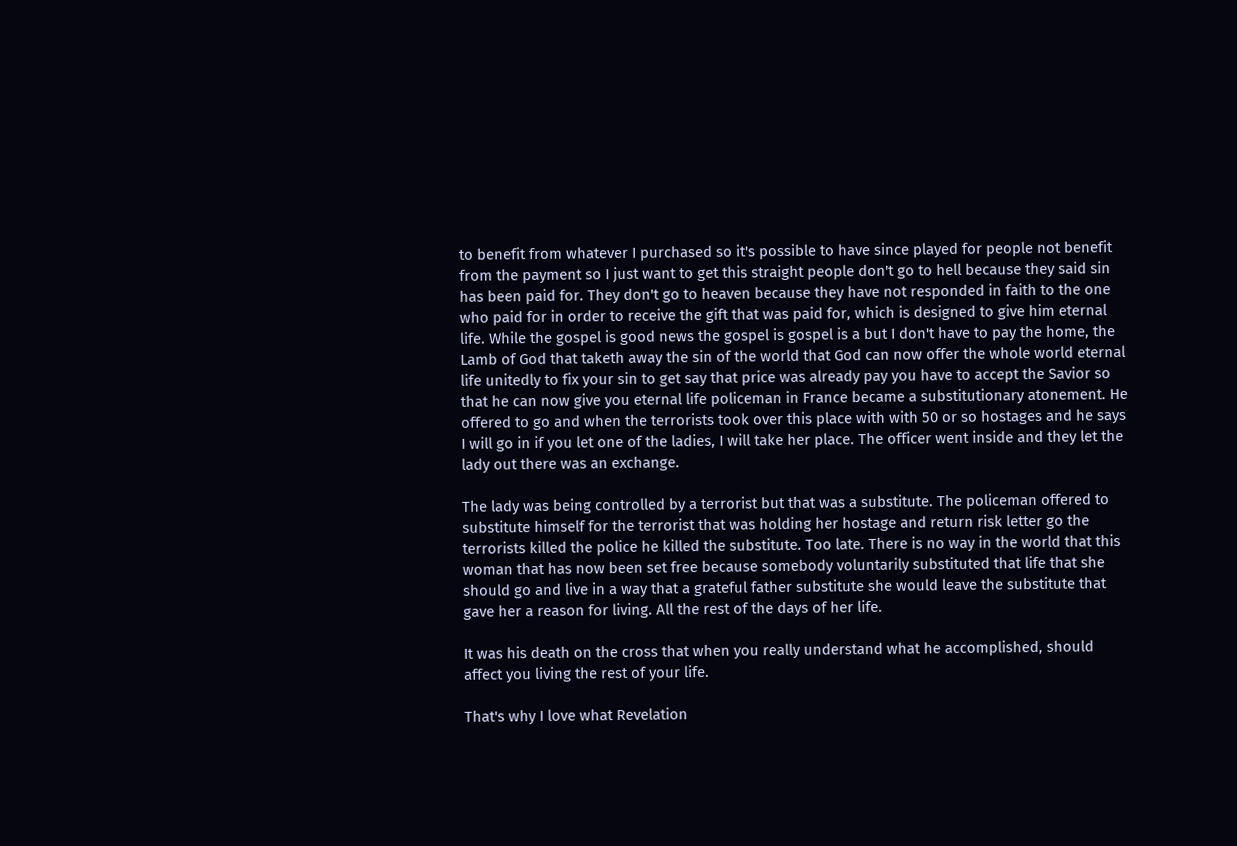to benefit from whatever I purchased so it's possible to have since played for people not benefit from the payment so I just want to get this straight people don't go to hell because they said sin has been paid for. They don't go to heaven because they have not responded in faith to the one who paid for in order to receive the gift that was paid for, which is designed to give him eternal life. While the gospel is good news the gospel is gospel is a but I don't have to pay the home, the Lamb of God that taketh away the sin of the world that God can now offer the whole world eternal life unitedly to fix your sin to get say that price was already pay you have to accept the Savior so that he can now give you eternal life policeman in France became a substitutionary atonement. He offered to go and when the terrorists took over this place with with 50 or so hostages and he says I will go in if you let one of the ladies, I will take her place. The officer went inside and they let the lady out there was an exchange.

The lady was being controlled by a terrorist but that was a substitute. The policeman offered to substitute himself for the terrorist that was holding her hostage and return risk letter go the terrorists killed the police he killed the substitute. Too late. There is no way in the world that this woman that has now been set free because somebody voluntarily substituted that life that she should go and live in a way that a grateful father substitute she would leave the substitute that gave her a reason for living. All the rest of the days of her life.

It was his death on the cross that when you really understand what he accomplished, should affect you living the rest of your life.

That's why I love what Revelation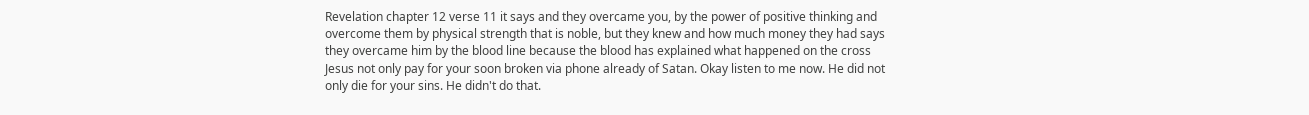Revelation chapter 12 verse 11 it says and they overcame you, by the power of positive thinking and overcome them by physical strength that is noble, but they knew and how much money they had says they overcame him by the blood line because the blood has explained what happened on the cross Jesus not only pay for your soon broken via phone already of Satan. Okay listen to me now. He did not only die for your sins. He didn't do that.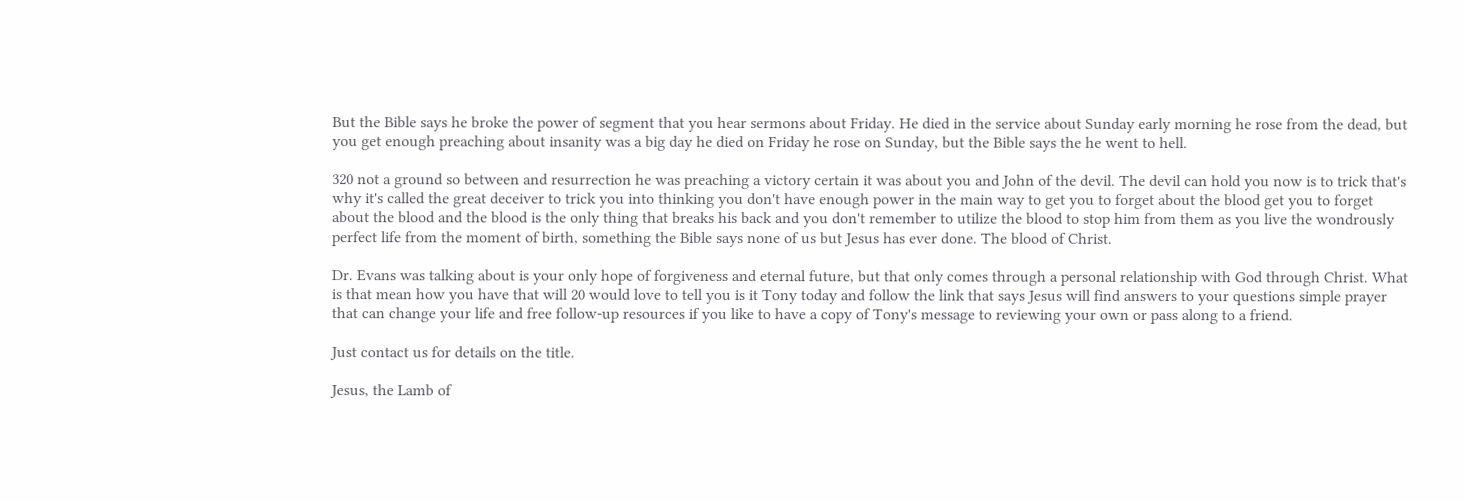But the Bible says he broke the power of segment that you hear sermons about Friday. He died in the service about Sunday early morning he rose from the dead, but you get enough preaching about insanity was a big day he died on Friday he rose on Sunday, but the Bible says the he went to hell.

320 not a ground so between and resurrection he was preaching a victory certain it was about you and John of the devil. The devil can hold you now is to trick that's why it's called the great deceiver to trick you into thinking you don't have enough power in the main way to get you to forget about the blood get you to forget about the blood and the blood is the only thing that breaks his back and you don't remember to utilize the blood to stop him from them as you live the wondrously perfect life from the moment of birth, something the Bible says none of us but Jesus has ever done. The blood of Christ.

Dr. Evans was talking about is your only hope of forgiveness and eternal future, but that only comes through a personal relationship with God through Christ. What is that mean how you have that will 20 would love to tell you is it Tony today and follow the link that says Jesus will find answers to your questions simple prayer that can change your life and free follow-up resources if you like to have a copy of Tony's message to reviewing your own or pass along to a friend.

Just contact us for details on the title.

Jesus, the Lamb of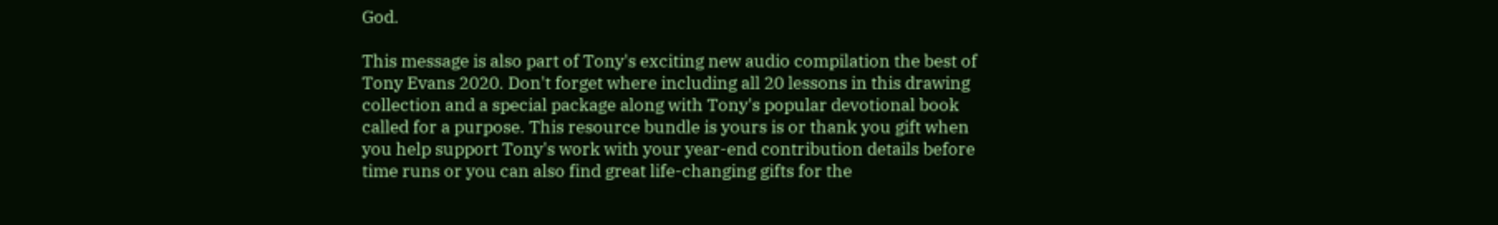God.

This message is also part of Tony's exciting new audio compilation the best of Tony Evans 2020. Don't forget where including all 20 lessons in this drawing collection and a special package along with Tony's popular devotional book called for a purpose. This resource bundle is yours is or thank you gift when you help support Tony's work with your year-end contribution details before time runs or you can also find great life-changing gifts for the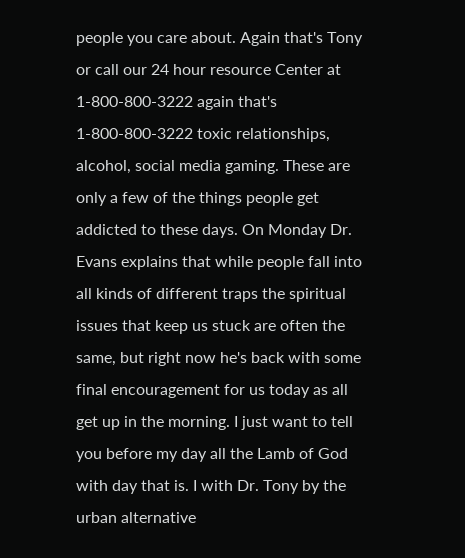people you care about. Again that's Tony or call our 24 hour resource Center at 1-800-800-3222 again that's 1-800-800-3222 toxic relationships, alcohol, social media gaming. These are only a few of the things people get addicted to these days. On Monday Dr. Evans explains that while people fall into all kinds of different traps the spiritual issues that keep us stuck are often the same, but right now he's back with some final encouragement for us today as all get up in the morning. I just want to tell you before my day all the Lamb of God with day that is. I with Dr. Tony by the urban alternative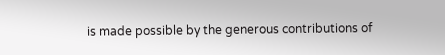is made possible by the generous contributions of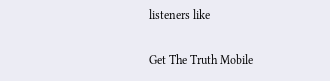listeners like

Get The Truth Mobile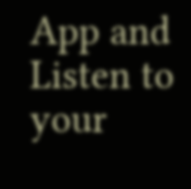App and Listen to your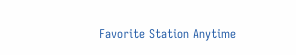Favorite Station Anytime